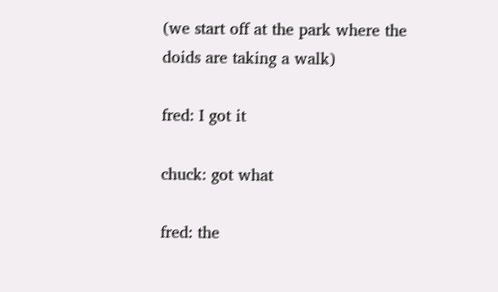(we start off at the park where the doids are taking a walk)

fred: I got it

chuck: got what

fred: the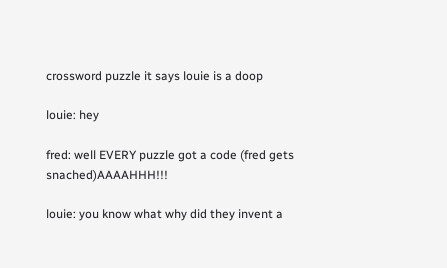crossword puzzle it says louie is a doop

louie: hey

fred: well EVERY puzzle got a code (fred gets snached)AAAAHHH!!!

louie: you know what why did they invent a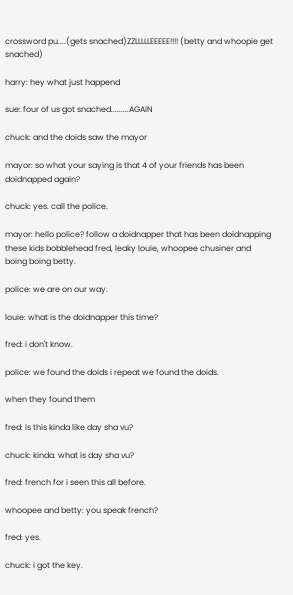crossword pu....(gets snached)ZZLLLLLEEEEE!!!! (betty and whoopie get snached)

harry: hey what just happend

sue: four of us got snached.........AGAIN

chuck: and the doids saw the mayor

mayor: so what your saying is that 4 of your friends has been doidnapped again?

chuck: yes. call the police.

mayor: hello police? follow a doidnapper that has been doidnapping these kids bobblehead fred, leaky louie, whoopee chusiner and boing boing betty.

police: we are on our way.

louie: what is the doidnapper this time?

fred: i don't know.

police: we found the doids i repeat we found the doids.

when they found them

fred: is this kinda like day sha vu?

chuck: kinda. what is day sha vu?

fred: french for i seen this all before.

whoopee and betty: you speak french?

fred: yes.

chuck: i got the key.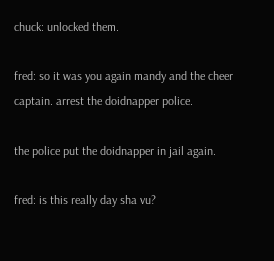chuck: unlocked them.

fred: so it was you again mandy and the cheer captain. arrest the doidnapper police.

the police put the doidnapper in jail again.

fred: is this really day sha vu?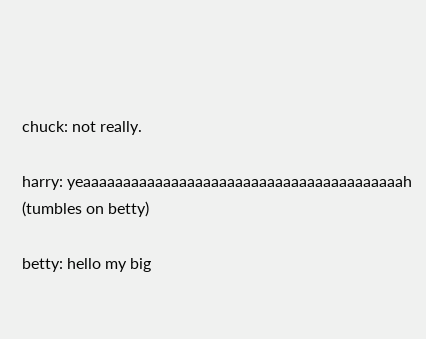chuck: not really.

harry: yeaaaaaaaaaaaaaaaaaaaaaaaaaaaaaaaaaaaaaaaah (tumbles on betty)

betty: hello my big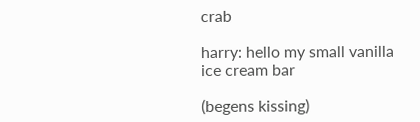crab

harry: hello my small vanilla ice cream bar

(begens kissing)